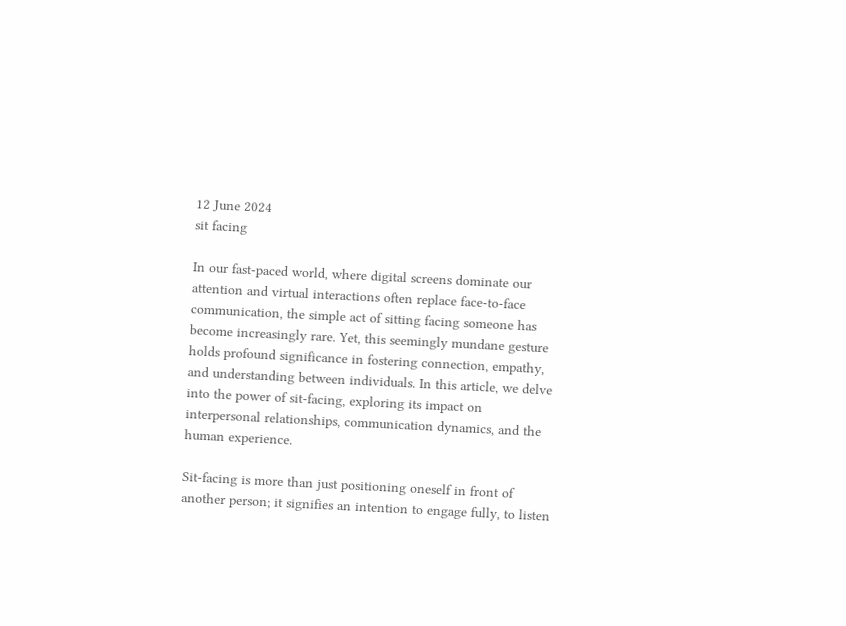12 June 2024
sit facing

In our fast-paced world, where digital screens dominate our attention and virtual interactions often replace face-to-face communication, the simple act of sitting facing someone has become increasingly rare. Yet, this seemingly mundane gesture holds profound significance in fostering connection, empathy, and understanding between individuals. In this article, we delve into the power of sit-facing, exploring its impact on interpersonal relationships, communication dynamics, and the human experience.

Sit-facing is more than just positioning oneself in front of another person; it signifies an intention to engage fully, to listen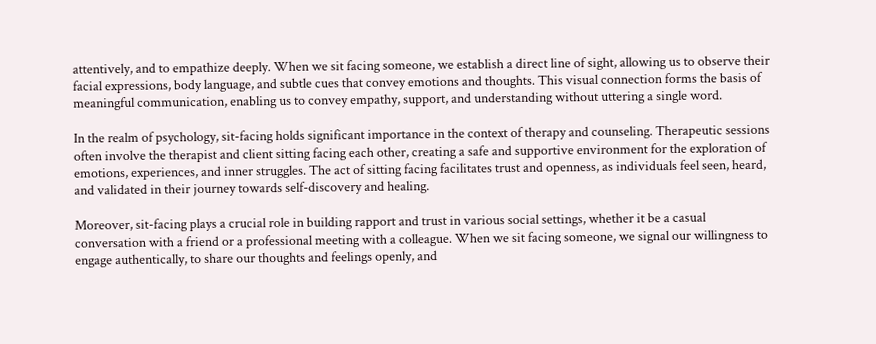attentively, and to empathize deeply. When we sit facing someone, we establish a direct line of sight, allowing us to observe their facial expressions, body language, and subtle cues that convey emotions and thoughts. This visual connection forms the basis of meaningful communication, enabling us to convey empathy, support, and understanding without uttering a single word.

In the realm of psychology, sit-facing holds significant importance in the context of therapy and counseling. Therapeutic sessions often involve the therapist and client sitting facing each other, creating a safe and supportive environment for the exploration of emotions, experiences, and inner struggles. The act of sitting facing facilitates trust and openness, as individuals feel seen, heard, and validated in their journey towards self-discovery and healing.

Moreover, sit-facing plays a crucial role in building rapport and trust in various social settings, whether it be a casual conversation with a friend or a professional meeting with a colleague. When we sit facing someone, we signal our willingness to engage authentically, to share our thoughts and feelings openly, and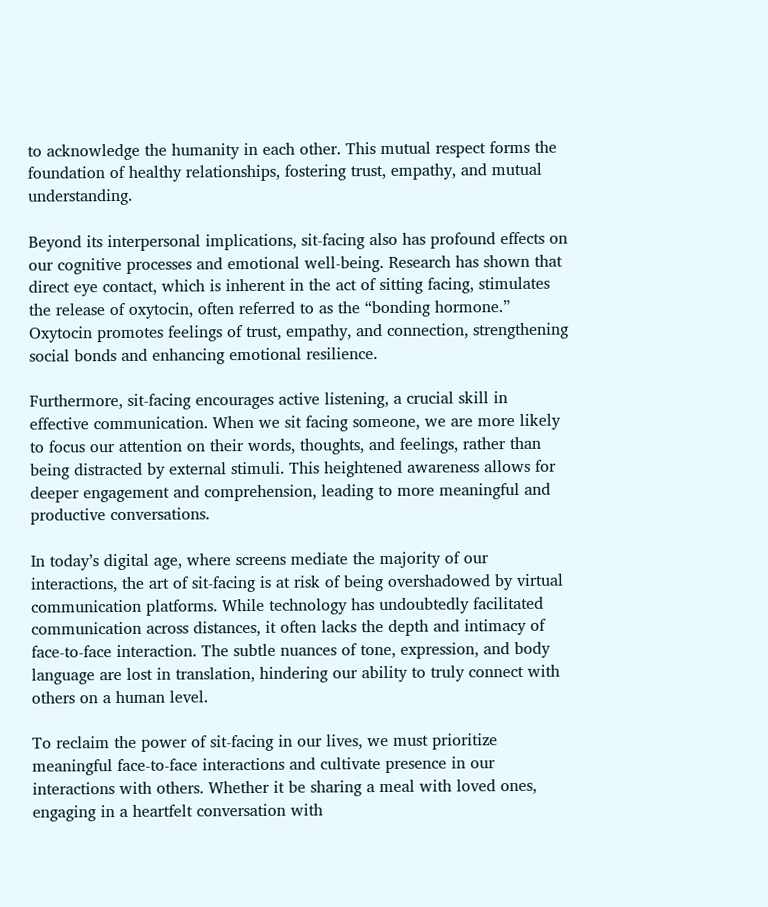to acknowledge the humanity in each other. This mutual respect forms the foundation of healthy relationships, fostering trust, empathy, and mutual understanding.

Beyond its interpersonal implications, sit-facing also has profound effects on our cognitive processes and emotional well-being. Research has shown that direct eye contact, which is inherent in the act of sitting facing, stimulates the release of oxytocin, often referred to as the “bonding hormone.” Oxytocin promotes feelings of trust, empathy, and connection, strengthening social bonds and enhancing emotional resilience.

Furthermore, sit-facing encourages active listening, a crucial skill in effective communication. When we sit facing someone, we are more likely to focus our attention on their words, thoughts, and feelings, rather than being distracted by external stimuli. This heightened awareness allows for deeper engagement and comprehension, leading to more meaningful and productive conversations.

In today’s digital age, where screens mediate the majority of our interactions, the art of sit-facing is at risk of being overshadowed by virtual communication platforms. While technology has undoubtedly facilitated communication across distances, it often lacks the depth and intimacy of face-to-face interaction. The subtle nuances of tone, expression, and body language are lost in translation, hindering our ability to truly connect with others on a human level.

To reclaim the power of sit-facing in our lives, we must prioritize meaningful face-to-face interactions and cultivate presence in our interactions with others. Whether it be sharing a meal with loved ones, engaging in a heartfelt conversation with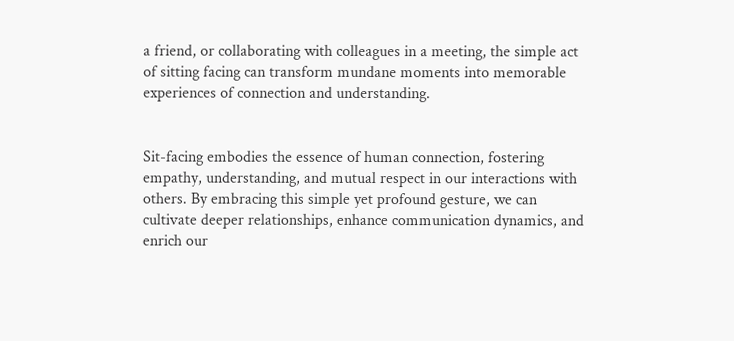a friend, or collaborating with colleagues in a meeting, the simple act of sitting facing can transform mundane moments into memorable experiences of connection and understanding.


Sit-facing embodies the essence of human connection, fostering empathy, understanding, and mutual respect in our interactions with others. By embracing this simple yet profound gesture, we can cultivate deeper relationships, enhance communication dynamics, and enrich our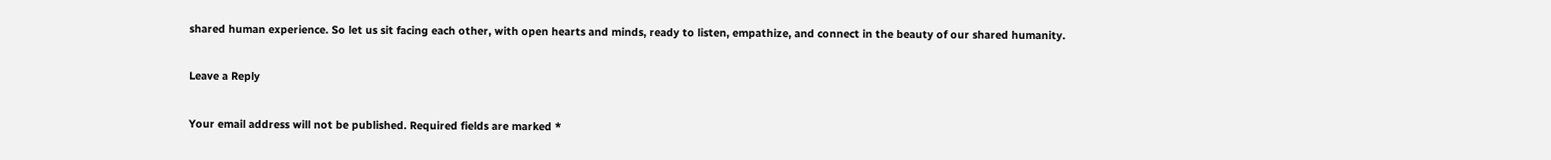shared human experience. So let us sit facing each other, with open hearts and minds, ready to listen, empathize, and connect in the beauty of our shared humanity.

Leave a Reply

Your email address will not be published. Required fields are marked *